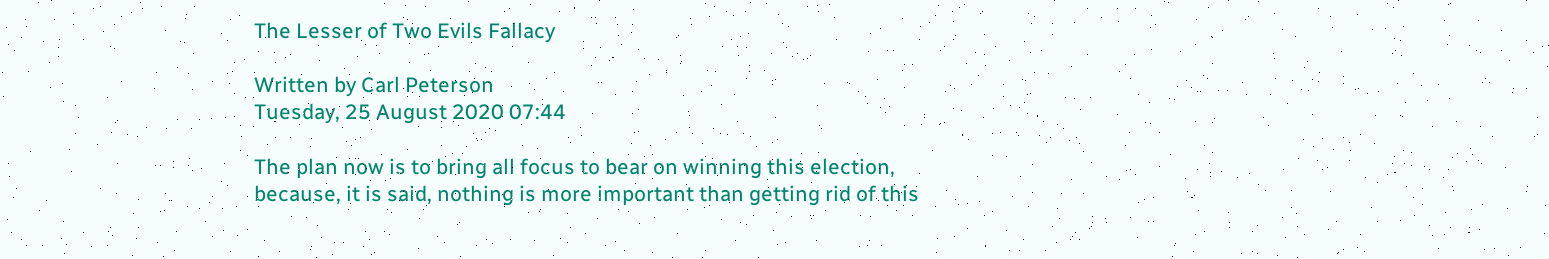The Lesser of Two Evils Fallacy

Written by Carl Peterson
Tuesday, 25 August 2020 07:44

The plan now is to bring all focus to bear on winning this election, because, it is said, nothing is more important than getting rid of this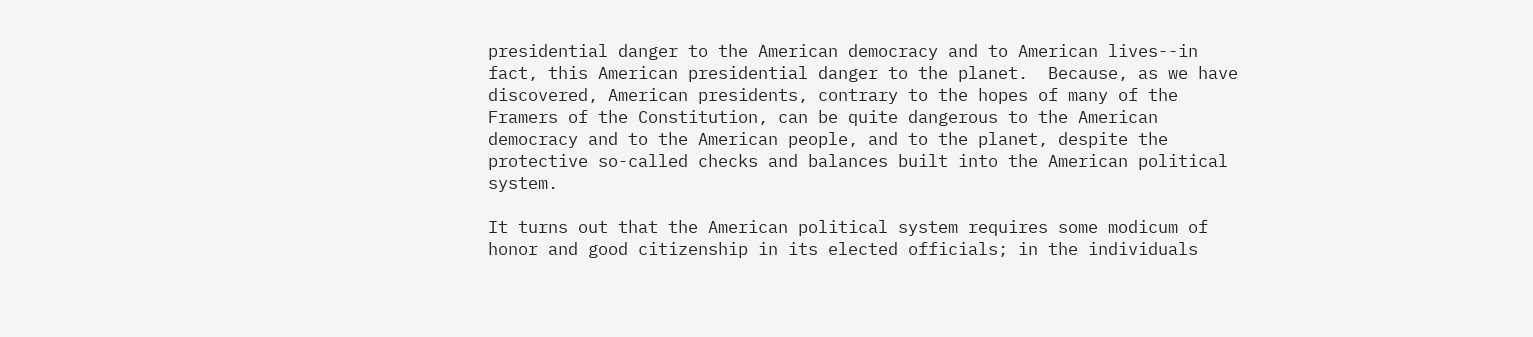presidential danger to the American democracy and to American lives--in fact, this American presidential danger to the planet.  Because, as we have discovered, American presidents, contrary to the hopes of many of the Framers of the Constitution, can be quite dangerous to the American democracy and to the American people, and to the planet, despite the protective so-called checks and balances built into the American political system.

It turns out that the American political system requires some modicum of honor and good citizenship in its elected officials; in the individuals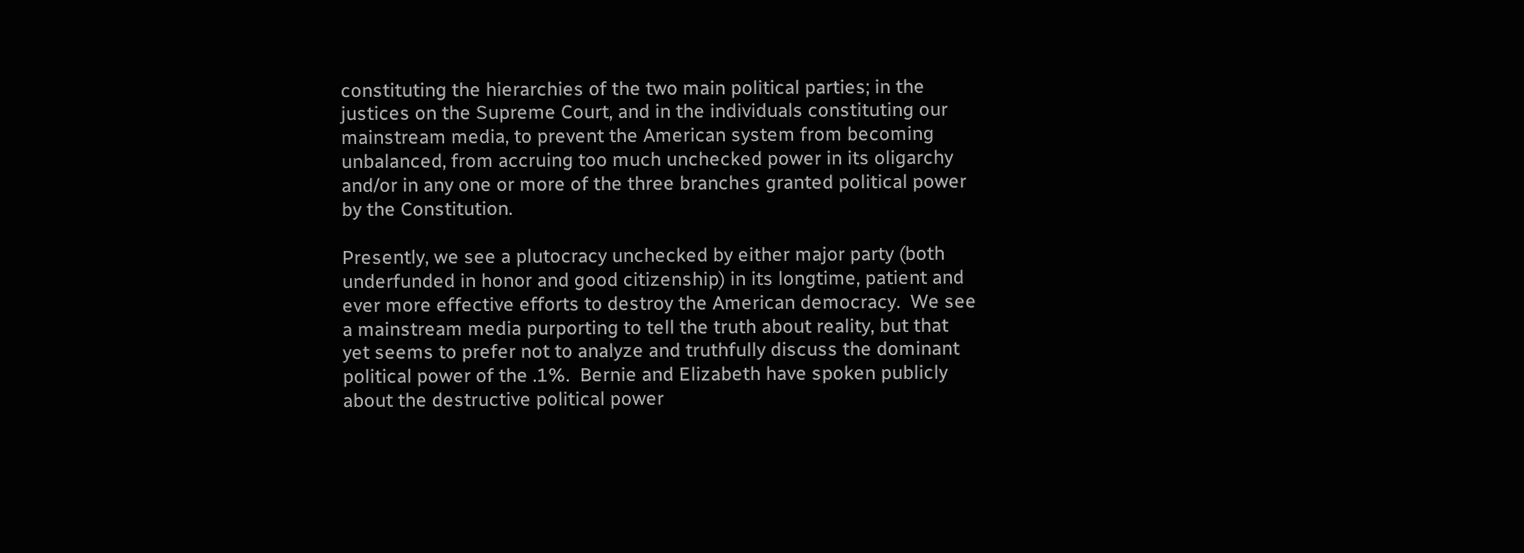constituting the hierarchies of the two main political parties; in the justices on the Supreme Court, and in the individuals constituting our mainstream media, to prevent the American system from becoming unbalanced, from accruing too much unchecked power in its oligarchy and/or in any one or more of the three branches granted political power by the Constitution.

Presently, we see a plutocracy unchecked by either major party (both underfunded in honor and good citizenship) in its longtime, patient and ever more effective efforts to destroy the American democracy.  We see a mainstream media purporting to tell the truth about reality, but that yet seems to prefer not to analyze and truthfully discuss the dominant political power of the .1%.  Bernie and Elizabeth have spoken publicly about the destructive political power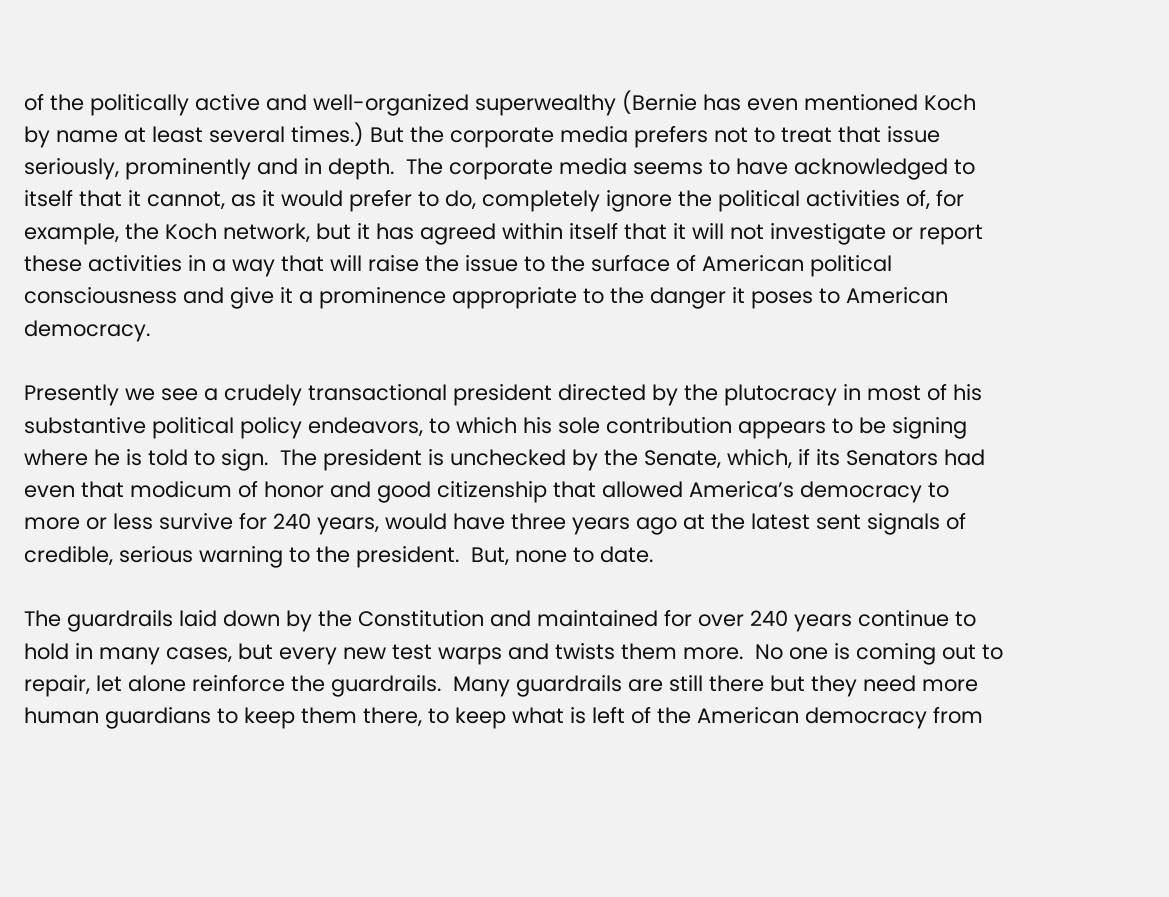of the politically active and well-organized superwealthy (Bernie has even mentioned Koch by name at least several times.) But the corporate media prefers not to treat that issue seriously, prominently and in depth.  The corporate media seems to have acknowledged to itself that it cannot, as it would prefer to do, completely ignore the political activities of, for example, the Koch network, but it has agreed within itself that it will not investigate or report these activities in a way that will raise the issue to the surface of American political consciousness and give it a prominence appropriate to the danger it poses to American democracy.

Presently we see a crudely transactional president directed by the plutocracy in most of his substantive political policy endeavors, to which his sole contribution appears to be signing where he is told to sign.  The president is unchecked by the Senate, which, if its Senators had even that modicum of honor and good citizenship that allowed America’s democracy to more or less survive for 240 years, would have three years ago at the latest sent signals of credible, serious warning to the president.  But, none to date.

The guardrails laid down by the Constitution and maintained for over 240 years continue to hold in many cases, but every new test warps and twists them more.  No one is coming out to repair, let alone reinforce the guardrails.  Many guardrails are still there but they need more human guardians to keep them there, to keep what is left of the American democracy from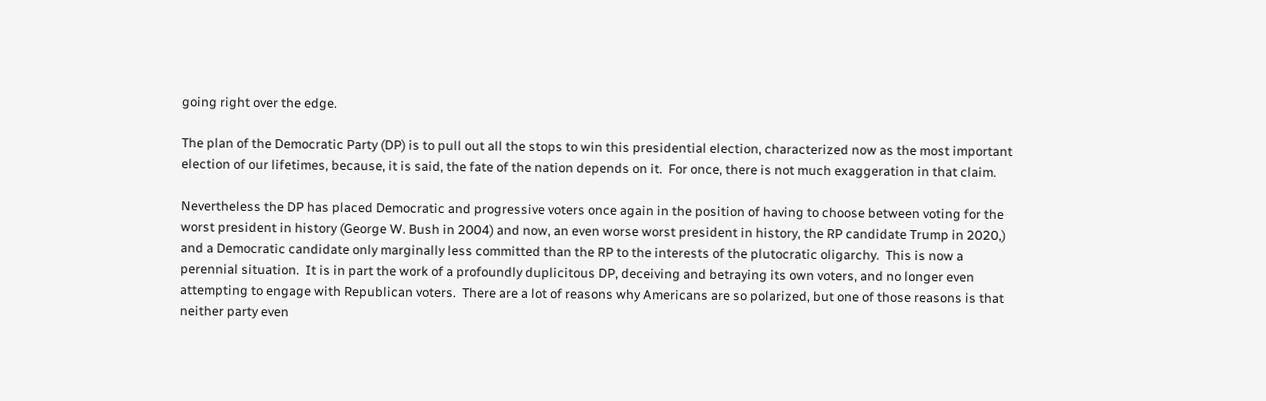going right over the edge.

The plan of the Democratic Party (DP) is to pull out all the stops to win this presidential election, characterized now as the most important election of our lifetimes, because, it is said, the fate of the nation depends on it.  For once, there is not much exaggeration in that claim.

Nevertheless the DP has placed Democratic and progressive voters once again in the position of having to choose between voting for the worst president in history (George W. Bush in 2004) and now, an even worse worst president in history, the RP candidate Trump in 2020,) and a Democratic candidate only marginally less committed than the RP to the interests of the plutocratic oligarchy.  This is now a perennial situation.  It is in part the work of a profoundly duplicitous DP, deceiving and betraying its own voters, and no longer even attempting to engage with Republican voters.  There are a lot of reasons why Americans are so polarized, but one of those reasons is that neither party even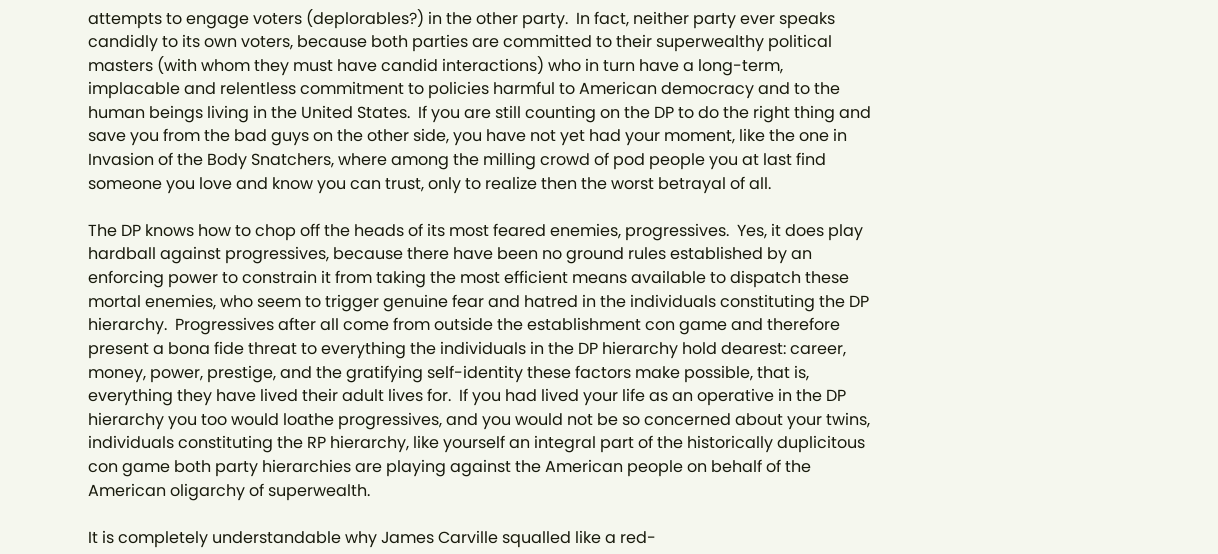attempts to engage voters (deplorables?) in the other party.  In fact, neither party ever speaks candidly to its own voters, because both parties are committed to their superwealthy political masters (with whom they must have candid interactions) who in turn have a long-term, implacable and relentless commitment to policies harmful to American democracy and to the human beings living in the United States.  If you are still counting on the DP to do the right thing and save you from the bad guys on the other side, you have not yet had your moment, like the one in Invasion of the Body Snatchers, where among the milling crowd of pod people you at last find someone you love and know you can trust, only to realize then the worst betrayal of all.

The DP knows how to chop off the heads of its most feared enemies, progressives.  Yes, it does play hardball against progressives, because there have been no ground rules established by an enforcing power to constrain it from taking the most efficient means available to dispatch these mortal enemies, who seem to trigger genuine fear and hatred in the individuals constituting the DP hierarchy.  Progressives after all come from outside the establishment con game and therefore present a bona fide threat to everything the individuals in the DP hierarchy hold dearest: career, money, power, prestige, and the gratifying self-identity these factors make possible, that is, everything they have lived their adult lives for.  If you had lived your life as an operative in the DP hierarchy you too would loathe progressives, and you would not be so concerned about your twins, individuals constituting the RP hierarchy, like yourself an integral part of the historically duplicitous con game both party hierarchies are playing against the American people on behalf of the American oligarchy of superwealth.

It is completely understandable why James Carville squalled like a red-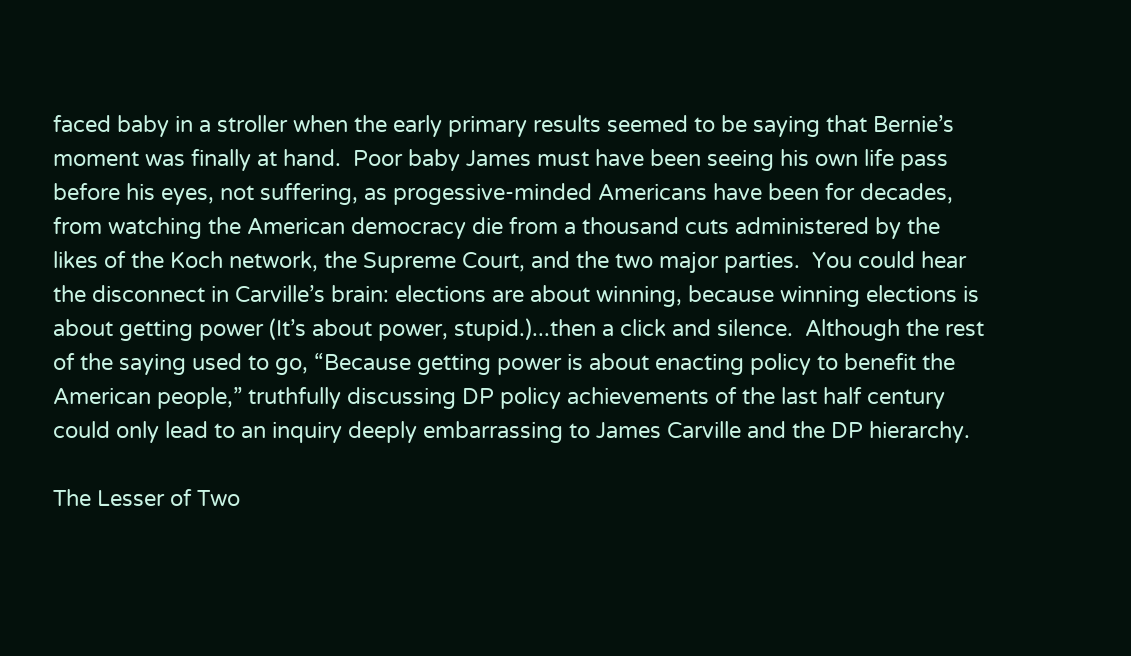faced baby in a stroller when the early primary results seemed to be saying that Bernie’s moment was finally at hand.  Poor baby James must have been seeing his own life pass before his eyes, not suffering, as progessive-minded Americans have been for decades, from watching the American democracy die from a thousand cuts administered by the likes of the Koch network, the Supreme Court, and the two major parties.  You could hear the disconnect in Carville’s brain: elections are about winning, because winning elections is about getting power (It’s about power, stupid.)...then a click and silence.  Although the rest of the saying used to go, “Because getting power is about enacting policy to benefit the American people,” truthfully discussing DP policy achievements of the last half century could only lead to an inquiry deeply embarrassing to James Carville and the DP hierarchy.

The Lesser of Two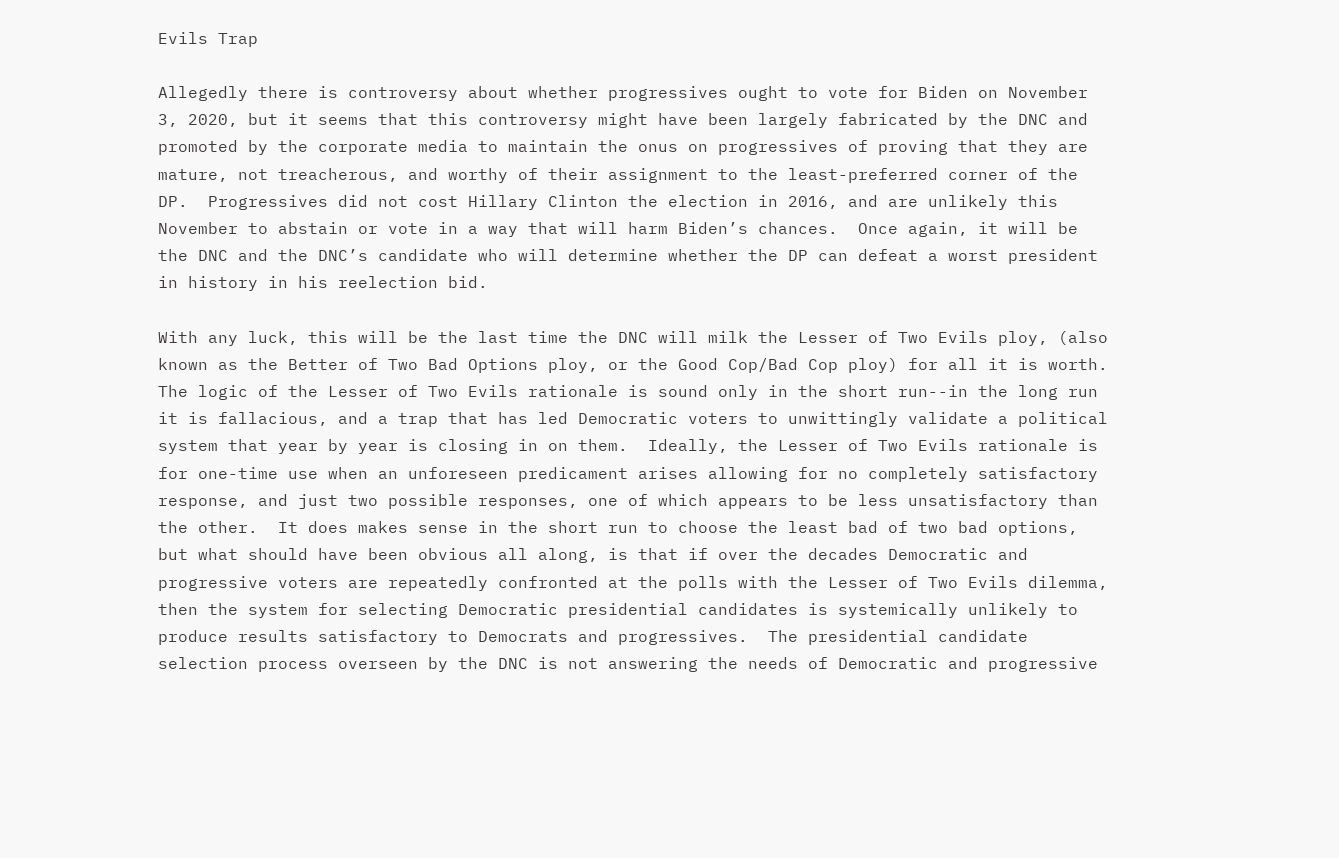Evils Trap

Allegedly there is controversy about whether progressives ought to vote for Biden on November 3, 2020, but it seems that this controversy might have been largely fabricated by the DNC and promoted by the corporate media to maintain the onus on progressives of proving that they are mature, not treacherous, and worthy of their assignment to the least-preferred corner of the DP.  Progressives did not cost Hillary Clinton the election in 2016, and are unlikely this November to abstain or vote in a way that will harm Biden’s chances.  Once again, it will be the DNC and the DNC’s candidate who will determine whether the DP can defeat a worst president in history in his reelection bid.

With any luck, this will be the last time the DNC will milk the Lesser of Two Evils ploy, (also known as the Better of Two Bad Options ploy, or the Good Cop/Bad Cop ploy) for all it is worth.  The logic of the Lesser of Two Evils rationale is sound only in the short run--in the long run it is fallacious, and a trap that has led Democratic voters to unwittingly validate a political system that year by year is closing in on them.  Ideally, the Lesser of Two Evils rationale is for one-time use when an unforeseen predicament arises allowing for no completely satisfactory response, and just two possible responses, one of which appears to be less unsatisfactory than the other.  It does makes sense in the short run to choose the least bad of two bad options, but what should have been obvious all along, is that if over the decades Democratic and progressive voters are repeatedly confronted at the polls with the Lesser of Two Evils dilemma, then the system for selecting Democratic presidential candidates is systemically unlikely to produce results satisfactory to Democrats and progressives.  The presidential candidate selection process overseen by the DNC is not answering the needs of Democratic and progressive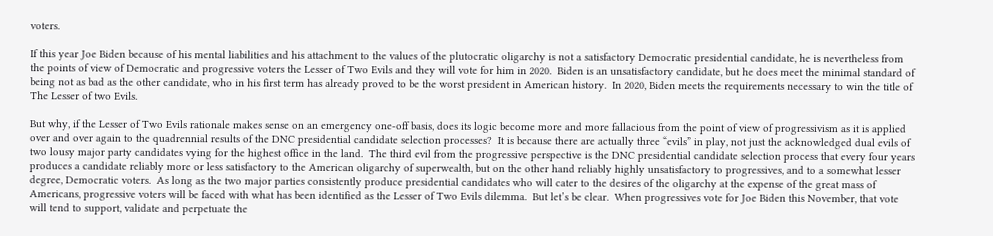voters.

If this year Joe Biden because of his mental liabilities and his attachment to the values of the plutocratic oligarchy is not a satisfactory Democratic presidential candidate, he is nevertheless from the points of view of Democratic and progressive voters the Lesser of Two Evils and they will vote for him in 2020.  Biden is an unsatisfactory candidate, but he does meet the minimal standard of being not as bad as the other candidate, who in his first term has already proved to be the worst president in American history.  In 2020, Biden meets the requirements necessary to win the title of The Lesser of two Evils.

But why, if the Lesser of Two Evils rationale makes sense on an emergency one-off basis, does its logic become more and more fallacious from the point of view of progressivism as it is applied over and over again to the quadrennial results of the DNC presidential candidate selection processes?  It is because there are actually three “evils” in play, not just the acknowledged dual evils of two lousy major party candidates vying for the highest office in the land.  The third evil from the progressive perspective is the DNC presidential candidate selection process that every four years produces a candidate reliably more or less satisfactory to the American oligarchy of superwealth, but on the other hand reliably highly unsatisfactory to progressives, and to a somewhat lesser degree, Democratic voters.  As long as the two major parties consistently produce presidential candidates who will cater to the desires of the oligarchy at the expense of the great mass of Americans, progressive voters will be faced with what has been identified as the Lesser of Two Evils dilemma.  But let’s be clear.  When progressives vote for Joe Biden this November, that vote will tend to support, validate and perpetuate the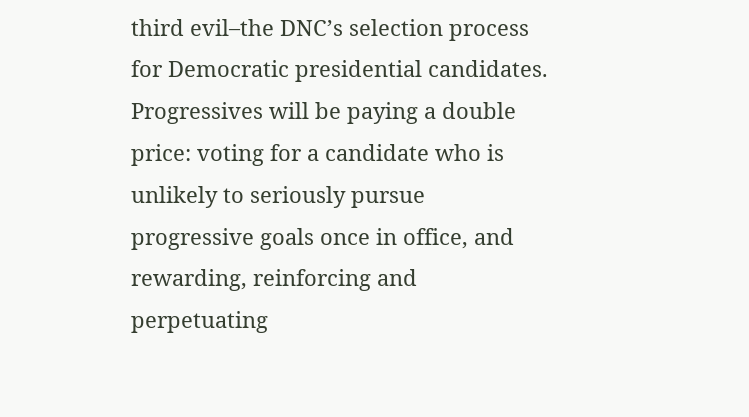third evil–the DNC’s selection process for Democratic presidential candidates.  Progressives will be paying a double price: voting for a candidate who is unlikely to seriously pursue progressive goals once in office, and rewarding, reinforcing and perpetuating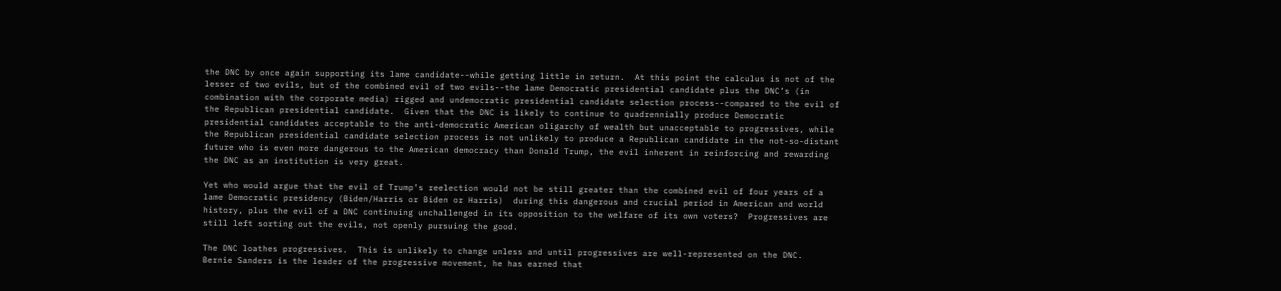the DNC by once again supporting its lame candidate--while getting little in return.  At this point the calculus is not of the lesser of two evils, but of the combined evil of two evils--the lame Democratic presidential candidate plus the DNC’s (in combination with the corporate media) rigged and undemocratic presidential candidate selection process--compared to the evil of the Republican presidential candidate.  Given that the DNC is likely to continue to quadrennially produce Democratic presidential candidates acceptable to the anti-democratic American oligarchy of wealth but unacceptable to progressives, while the Republican presidential candidate selection process is not unlikely to produce a Republican candidate in the not-so-distant future who is even more dangerous to the American democracy than Donald Trump, the evil inherent in reinforcing and rewarding the DNC as an institution is very great.

Yet who would argue that the evil of Trump’s reelection would not be still greater than the combined evil of four years of a lame Democratic presidency (Biden/Harris or Biden or Harris)  during this dangerous and crucial period in American and world history, plus the evil of a DNC continuing unchallenged in its opposition to the welfare of its own voters?  Progressives are still left sorting out the evils, not openly pursuing the good.

The DNC loathes progressives.  This is unlikely to change unless and until progressives are well-represented on the DNC.  Bernie Sanders is the leader of the progressive movement, he has earned that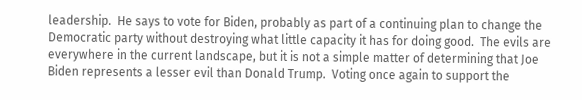leadership.  He says to vote for Biden, probably as part of a continuing plan to change the Democratic party without destroying what little capacity it has for doing good.  The evils are everywhere in the current landscape, but it is not a simple matter of determining that Joe Biden represents a lesser evil than Donald Trump.  Voting once again to support the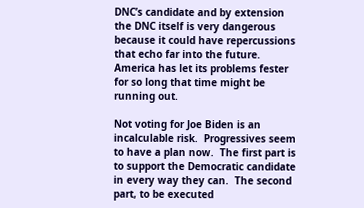DNC’s candidate and by extension the DNC itself is very dangerous because it could have repercussions that echo far into the future.  America has let its problems fester for so long that time might be running out.

Not voting for Joe Biden is an incalculable risk.  Progressives seem to have a plan now.  The first part is to support the Democratic candidate in every way they can.  The second part, to be executed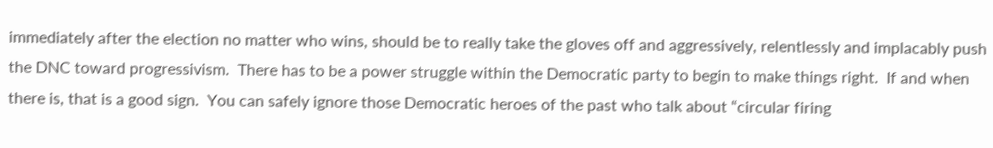immediately after the election no matter who wins, should be to really take the gloves off and aggressively, relentlessly and implacably push the DNC toward progressivism.  There has to be a power struggle within the Democratic party to begin to make things right.  If and when there is, that is a good sign.  You can safely ignore those Democratic heroes of the past who talk about “circular firing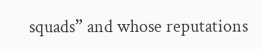squads” and whose reputations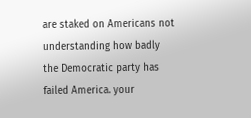are staked on Americans not understanding how badly the Democratic party has failed America. your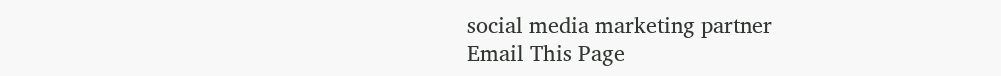social media marketing partner
Email This Page